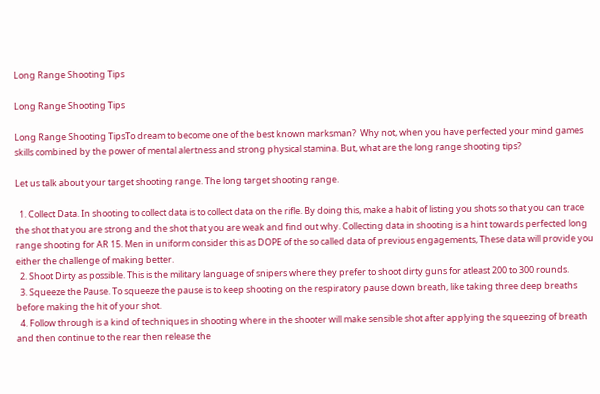Long Range Shooting Tips

Long Range Shooting Tips

Long Range Shooting TipsTo dream to become one of the best known marksman?  Why not, when you have perfected your mind games skills combined by the power of mental alertness and strong physical stamina. But, what are the long range shooting tips?

Let us talk about your target shooting range. The long target shooting range.

  1. Collect Data. In shooting to collect data is to collect data on the rifle. By doing this, make a habit of listing you shots so that you can trace the shot that you are strong and the shot that you are weak and find out why. Collecting data in shooting is a hint towards perfected long range shooting for AR 15. Men in uniform consider this as DOPE of the so called data of previous engagements, These data will provide you either the challenge of making better.
  2. Shoot Dirty as possible. This is the military language of snipers where they prefer to shoot dirty guns for atleast 200 to 300 rounds.
  3. Squeeze the Pause. To squeeze the pause is to keep shooting on the respiratory pause down breath, like taking three deep breaths before making the hit of your shot.
  4. Follow through is a kind of techniques in shooting where in the shooter will make sensible shot after applying the squeezing of breath  and then continue to the rear then release the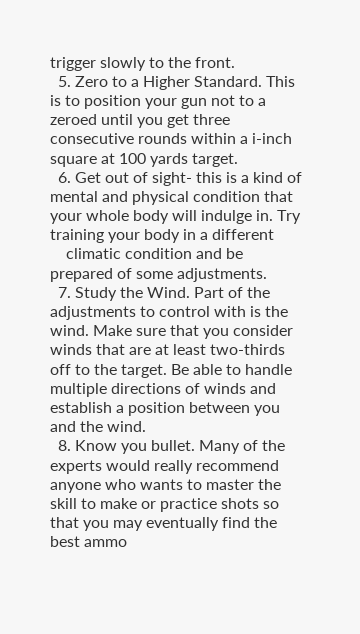trigger slowly to the front.
  5. Zero to a Higher Standard. This is to position your gun not to a zeroed until you get three consecutive rounds within a i-inch square at 100 yards target.
  6. Get out of sight- this is a kind of mental and physical condition that your whole body will indulge in. Try training your body in a different
    climatic condition and be prepared of some adjustments.
  7. Study the Wind. Part of the adjustments to control with is the wind. Make sure that you consider winds that are at least two-thirds off to the target. Be able to handle multiple directions of winds and establish a position between you and the wind.
  8. Know you bullet. Many of the experts would really recommend anyone who wants to master the skill to make or practice shots so that you may eventually find the best ammo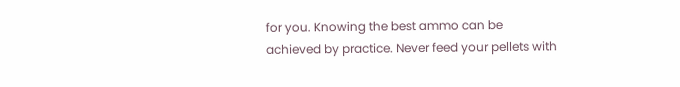for you. Knowing the best ammo can be achieved by practice. Never feed your pellets with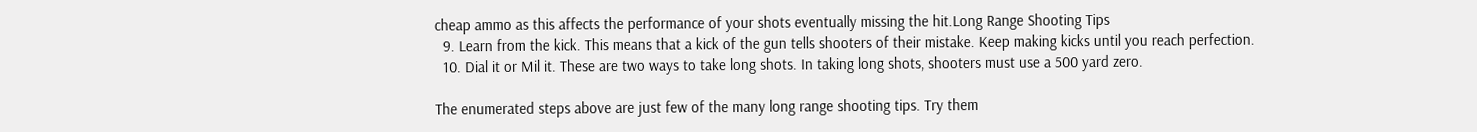cheap ammo as this affects the performance of your shots eventually missing the hit.Long Range Shooting Tips
  9. Learn from the kick. This means that a kick of the gun tells shooters of their mistake. Keep making kicks until you reach perfection.
  10. Dial it or Mil it. These are two ways to take long shots. In taking long shots, shooters must use a 500 yard zero.

The enumerated steps above are just few of the many long range shooting tips. Try them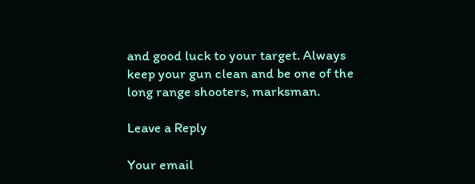and good luck to your target. Always keep your gun clean and be one of the long range shooters, marksman.

Leave a Reply

Your email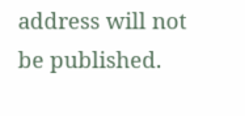address will not be published.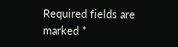Required fields are marked *